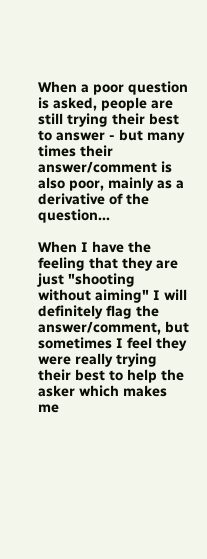When a poor question is asked, people are still trying their best to answer - but many times their answer/comment is also poor, mainly as a derivative of the question...

When I have the feeling that they are just "shooting without aiming" I will definitely flag the answer/comment, but sometimes I feel they were really trying their best to help the asker which makes me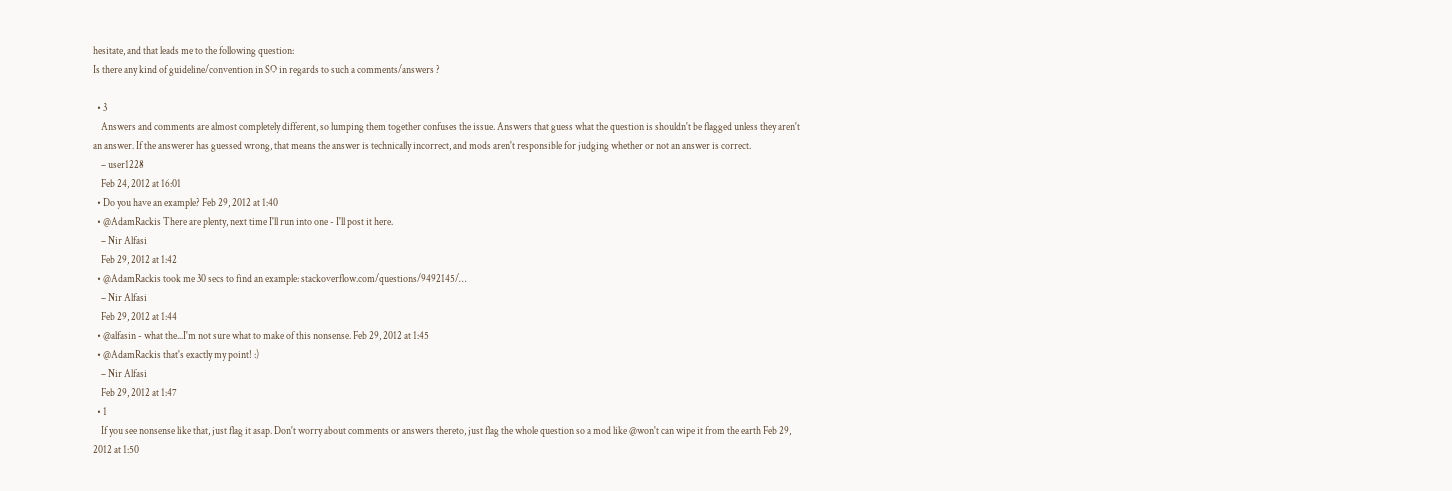hesitate, and that leads me to the following question:
Is there any kind of guideline/convention in SO in regards to such a comments/answers ?

  • 3
    Answers and comments are almost completely different, so lumping them together confuses the issue. Answers that guess what the question is shouldn't be flagged unless they aren't an answer. If the answerer has guessed wrong, that means the answer is technically incorrect, and mods aren't responsible for judging whether or not an answer is correct.
    – user1228
    Feb 24, 2012 at 16:01
  • Do you have an example? Feb 29, 2012 at 1:40
  • @AdamRackis There are plenty, next time I'll run into one - I'll post it here.
    – Nir Alfasi
    Feb 29, 2012 at 1:42
  • @AdamRackis took me 30 secs to find an example: stackoverflow.com/questions/9492145/…
    – Nir Alfasi
    Feb 29, 2012 at 1:44
  • @alfasin - what the...I'm not sure what to make of this nonsense. Feb 29, 2012 at 1:45
  • @AdamRackis that's exactly my point! :)
    – Nir Alfasi
    Feb 29, 2012 at 1:47
  • 1
    If you see nonsense like that, just flag it asap. Don't worry about comments or answers thereto, just flag the whole question so a mod like @won't can wipe it from the earth Feb 29, 2012 at 1:50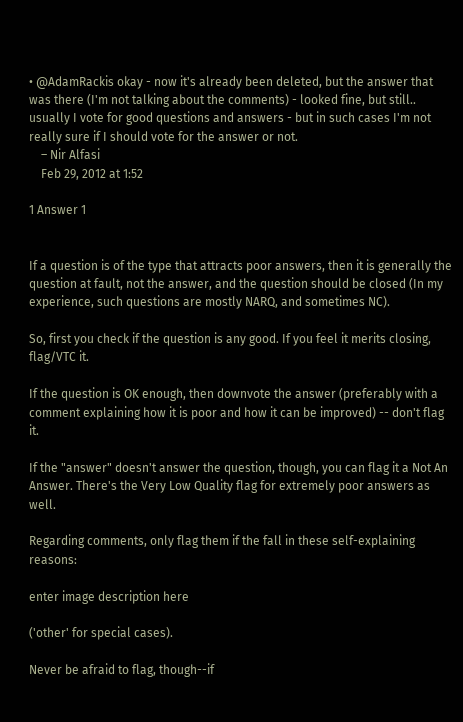• @AdamRackis okay - now it's already been deleted, but the answer that was there (I'm not talking about the comments) - looked fine, but still.. usually I vote for good questions and answers - but in such cases I'm not really sure if I should vote for the answer or not.
    – Nir Alfasi
    Feb 29, 2012 at 1:52

1 Answer 1


If a question is of the type that attracts poor answers, then it is generally the question at fault, not the answer, and the question should be closed (In my experience, such questions are mostly NARQ, and sometimes NC).

So, first you check if the question is any good. If you feel it merits closing, flag/VTC it.

If the question is OK enough, then downvote the answer (preferably with a comment explaining how it is poor and how it can be improved) -- don't flag it.

If the "answer" doesn't answer the question, though, you can flag it a Not An Answer. There's the Very Low Quality flag for extremely poor answers as well.

Regarding comments, only flag them if the fall in these self-explaining reasons:

enter image description here

('other' for special cases).

Never be afraid to flag, though--if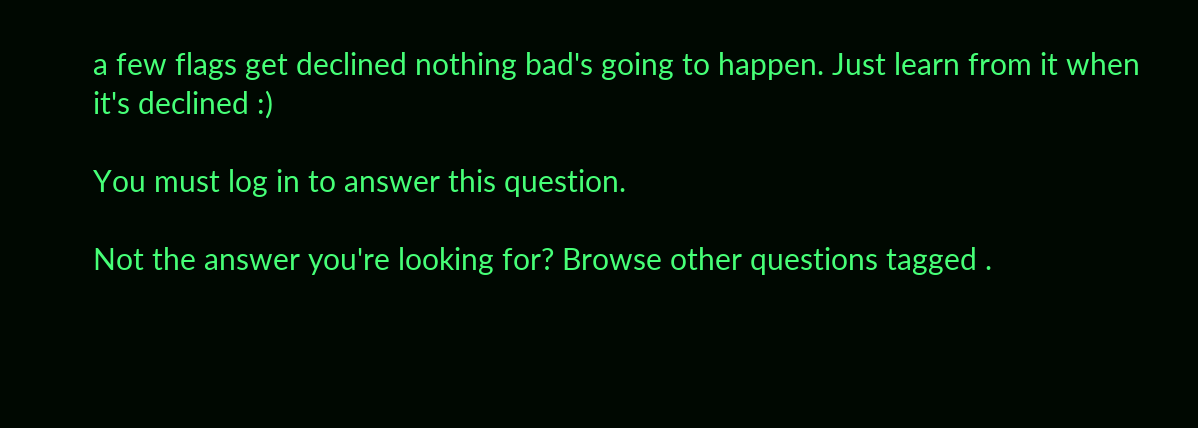a few flags get declined nothing bad's going to happen. Just learn from it when it's declined :)

You must log in to answer this question.

Not the answer you're looking for? Browse other questions tagged .